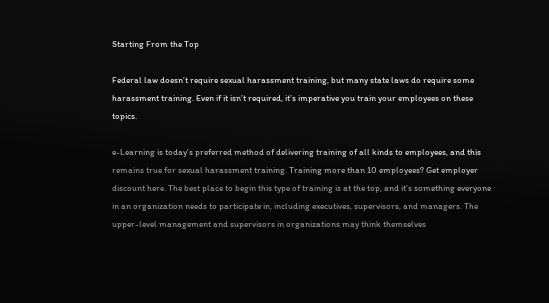Starting From the Top

Federal law doesn’t require sexual harassment training, but many state laws do require some harassment training. Even if it isn’t required, it’s imperative you train your employees on these topics.

e-Learning is today’s preferred method of delivering training of all kinds to employees, and this remains true for sexual harassment training. Training more than 10 employees? Get employer discount here. The best place to begin this type of training is at the top, and it’s something everyone in an organization needs to participate in, including executives, supervisors, and managers. The upper-level management and supervisors in organizations may think themselves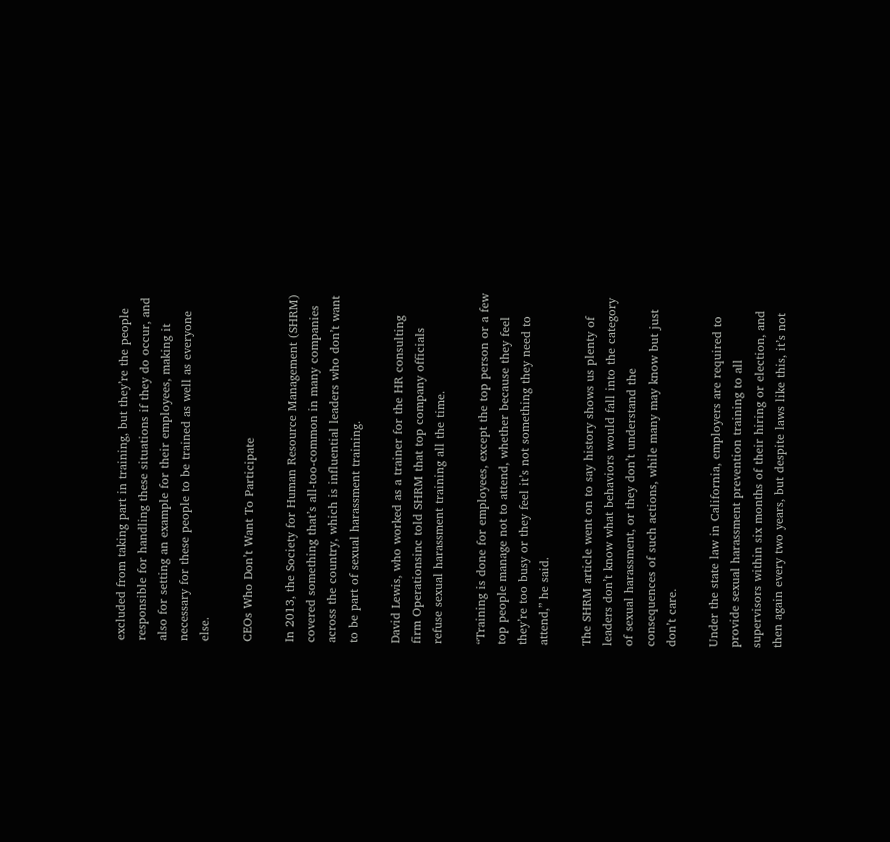excluded from taking part in training, but they’re the people responsible for handling these situations if they do occur, and also for setting an example for their employees, making it necessary for these people to be trained as well as everyone else.

CEOs Who Don’t Want To Participate

In 2013, the Society for Human Resource Management (SHRM) covered something that’s all-too-common in many companies across the country, which is influential leaders who don’t want to be part of sexual harassment training.

David Lewis, who worked as a trainer for the HR consulting firm Operationsinc told SHRM that top company officials refuse sexual harassment training all the time.

“Training is done for employees, except the top person or a few top people manage not to attend, whether because they feel they’re too busy or they feel it’s not something they need to attend,” he said.

The SHRM article went on to say history shows us plenty of leaders don’t know what behaviors would fall into the category of sexual harassment, or they don’t understand the consequences of such actions, while many may know but just don’t care.

Under the state law in California, employers are required to provide sexual harassment prevention training to all supervisors within six months of their hiring or election, and then again every two years, but despite laws like this, it’s not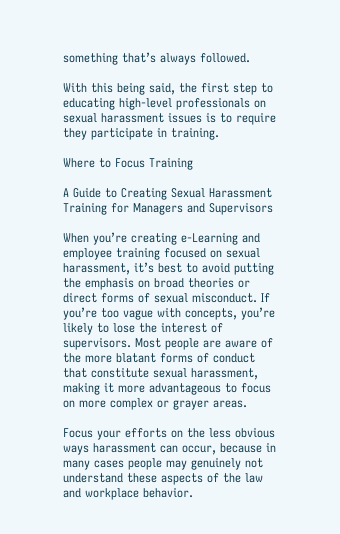something that’s always followed.

With this being said, the first step to educating high-level professionals on sexual harassment issues is to require they participate in training.

Where to Focus Training

A Guide to Creating Sexual Harassment Training for Managers and Supervisors

When you’re creating e-Learning and employee training focused on sexual harassment, it’s best to avoid putting the emphasis on broad theories or direct forms of sexual misconduct. If you’re too vague with concepts, you’re likely to lose the interest of supervisors. Most people are aware of the more blatant forms of conduct that constitute sexual harassment, making it more advantageous to focus on more complex or grayer areas.

Focus your efforts on the less obvious ways harassment can occur, because in many cases people may genuinely not understand these aspects of the law and workplace behavior.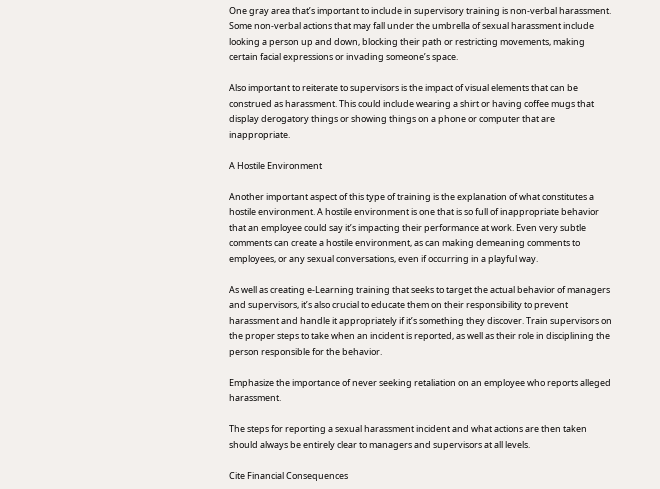One gray area that’s important to include in supervisory training is non-verbal harassment. Some non-verbal actions that may fall under the umbrella of sexual harassment include looking a person up and down, blocking their path or restricting movements, making certain facial expressions or invading someone’s space.

Also important to reiterate to supervisors is the impact of visual elements that can be construed as harassment. This could include wearing a shirt or having coffee mugs that display derogatory things or showing things on a phone or computer that are inappropriate.

A Hostile Environment

Another important aspect of this type of training is the explanation of what constitutes a hostile environment. A hostile environment is one that is so full of inappropriate behavior that an employee could say it’s impacting their performance at work. Even very subtle comments can create a hostile environment, as can making demeaning comments to employees, or any sexual conversations, even if occurring in a playful way.

As well as creating e-Learning training that seeks to target the actual behavior of managers and supervisors, it’s also crucial to educate them on their responsibility to prevent harassment and handle it appropriately if it’s something they discover. Train supervisors on the proper steps to take when an incident is reported, as well as their role in disciplining the person responsible for the behavior.

Emphasize the importance of never seeking retaliation on an employee who reports alleged harassment.

The steps for reporting a sexual harassment incident and what actions are then taken should always be entirely clear to managers and supervisors at all levels.

Cite Financial Consequences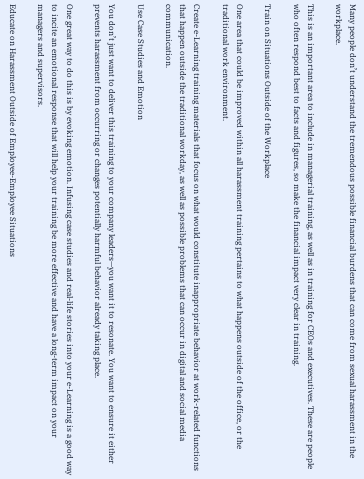Many people don’t understand the tremendous possible financial burdens that can come from sexual harassment in the workplace.

This is an important area to include in managerial training, as well as in training for CEOs and executives. These are people who often respond best to facts and figures, so make the financial impact very clear in training.

Train on Situations Outside of the Workplace

One area that could be improved within all harassment training pertains to what happens outside of the office, or the traditional work environment.

Create e-Learning training materials that focus on what would constitute inappropriate behavior at work-related functions that happen outside the traditional workday, as well as possible problems that can occur in digital and social media communication.

Use Case Studies and Emotion

You don’t just want to deliver this training to your company leaders—you want it to resonate. You want to ensure it either prevents harassment from occurring or changes potentially harmful behavior already taking place.

One great way to do this is by evoking emotion. Infusing case studies and real-life stories into your e-Learning is a good way to incite an emotional response that will help your training be more effective and have a long-term impact on your managers and supervisors.

Educate on Harassment Outside of Employee-Employee Situations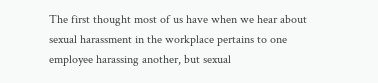The first thought most of us have when we hear about sexual harassment in the workplace pertains to one employee harassing another, but sexual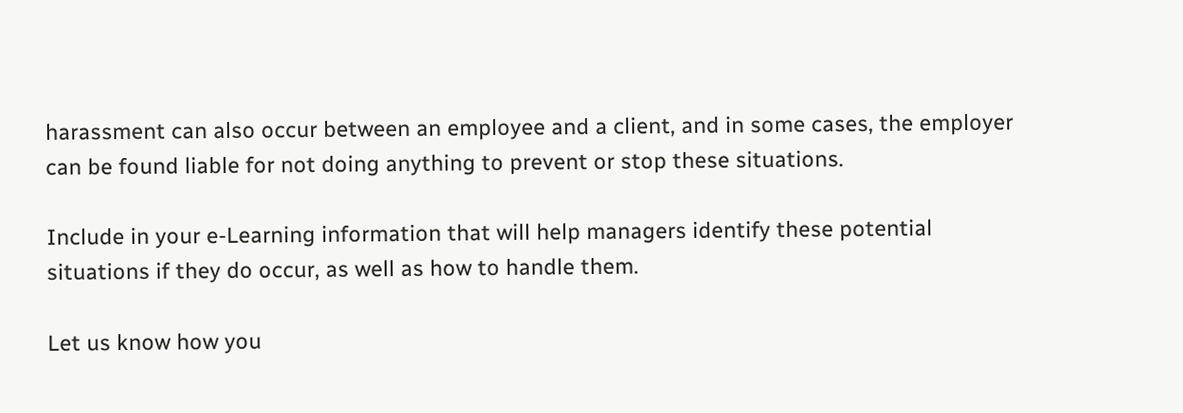harassment can also occur between an employee and a client, and in some cases, the employer can be found liable for not doing anything to prevent or stop these situations.

Include in your e-Learning information that will help managers identify these potential situations if they do occur, as well as how to handle them.

Let us know how you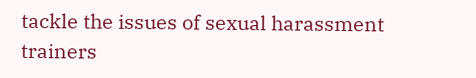tackle the issues of sexual harassment trainers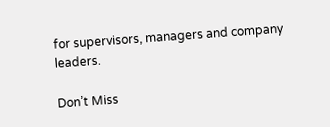for supervisors, managers and company leaders.

Don’t Miss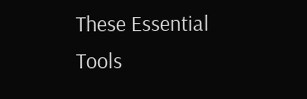These Essential Tools